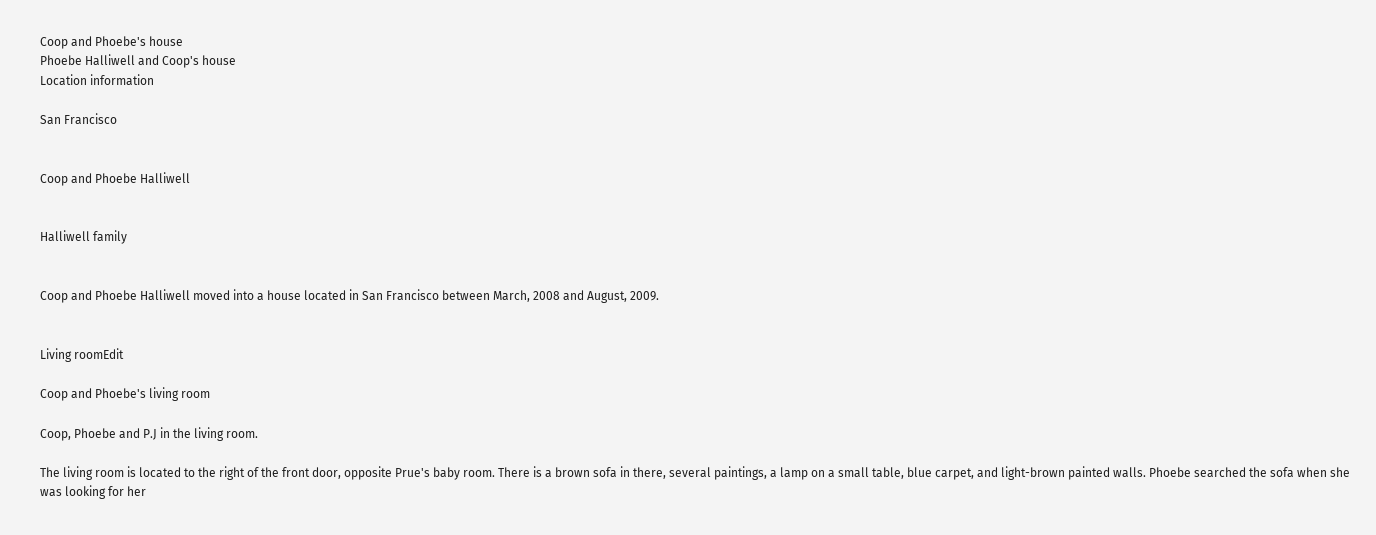Coop and Phoebe's house
Phoebe Halliwell and Coop's house
Location information

San Francisco


Coop and Phoebe Halliwell


Halliwell family


Coop and Phoebe Halliwell moved into a house located in San Francisco between March, 2008 and August, 2009.


Living roomEdit

Coop and Phoebe's living room

Coop, Phoebe and P.J in the living room.

The living room is located to the right of the front door, opposite Prue's baby room. There is a brown sofa in there, several paintings, a lamp on a small table, blue carpet, and light-brown painted walls. Phoebe searched the sofa when she was looking for her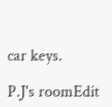car keys.

P.J's roomEdit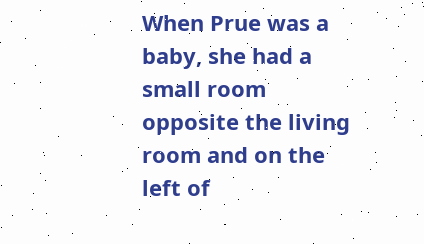When Prue was a baby, she had a small room opposite the living room and on the left of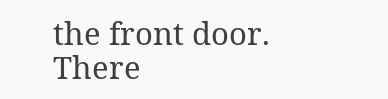the front door. There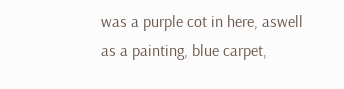was a purple cot in here, aswell as a painting, blue carpet,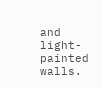and light-painted walls.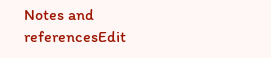Notes and referencesEdit